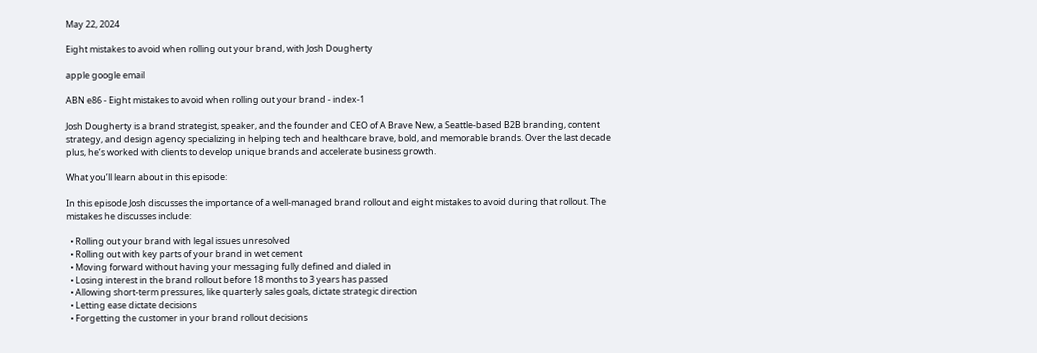May 22, 2024

Eight mistakes to avoid when rolling out your brand, with Josh Dougherty

apple google email

ABN e86 - Eight mistakes to avoid when rolling out your brand - index-1

Josh Dougherty is a brand strategist, speaker, and the founder and CEO of A Brave New, a Seattle-based B2B branding, content strategy, and design agency specializing in helping tech and healthcare brave, bold, and memorable brands. Over the last decade plus, he’s worked with clients to develop unique brands and accelerate business growth.

What you’ll learn about in this episode:

In this episode Josh discusses the importance of a well-managed brand rollout and eight mistakes to avoid during that rollout. The mistakes he discusses include:

  • Rolling out your brand with legal issues unresolved
  • Rolling out with key parts of your brand in wet cement
  • Moving forward without having your messaging fully defined and dialed in
  • Losing interest in the brand rollout before 18 months to 3 years has passed
  • Allowing short-term pressures, like quarterly sales goals, dictate strategic direction
  • Letting ease dictate decisions
  • Forgetting the customer in your brand rollout decisions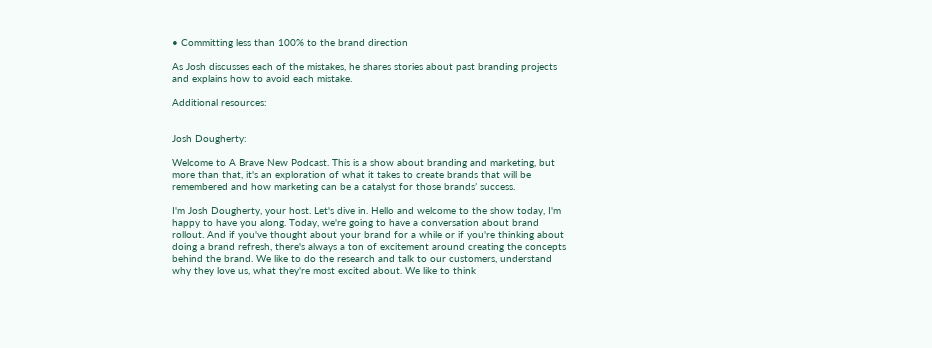• Committing less than 100% to the brand direction

As Josh discusses each of the mistakes, he shares stories about past branding projects and explains how to avoid each mistake.

Additional resources:


Josh Dougherty:

Welcome to A Brave New Podcast. This is a show about branding and marketing, but more than that, it's an exploration of what it takes to create brands that will be remembered and how marketing can be a catalyst for those brands’ success.

I'm Josh Dougherty, your host. Let's dive in. Hello and welcome to the show today, I'm happy to have you along. Today, we're going to have a conversation about brand rollout. And if you've thought about your brand for a while or if you're thinking about doing a brand refresh, there's always a ton of excitement around creating the concepts behind the brand. We like to do the research and talk to our customers, understand why they love us, what they're most excited about. We like to think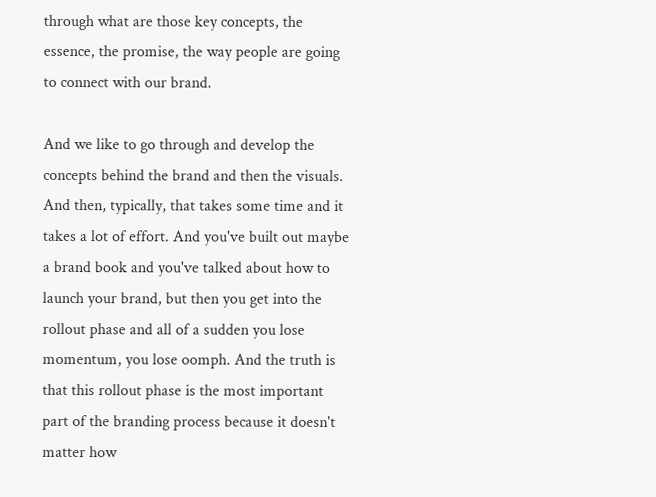through what are those key concepts, the essence, the promise, the way people are going to connect with our brand.

And we like to go through and develop the concepts behind the brand and then the visuals. And then, typically, that takes some time and it takes a lot of effort. And you've built out maybe a brand book and you've talked about how to launch your brand, but then you get into the rollout phase and all of a sudden you lose momentum, you lose oomph. And the truth is that this rollout phase is the most important part of the branding process because it doesn't matter how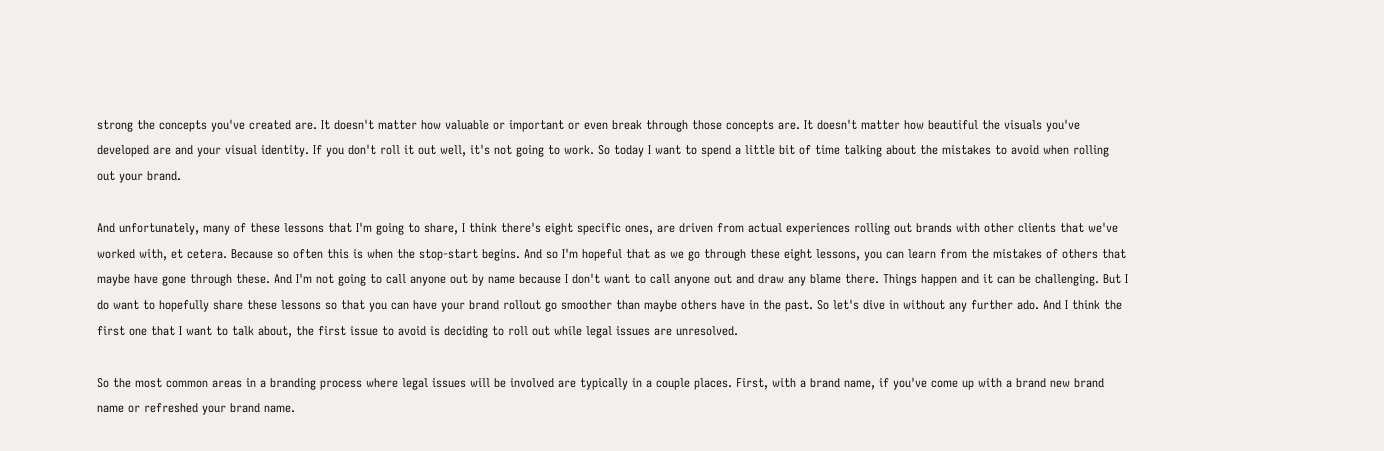strong the concepts you've created are. It doesn't matter how valuable or important or even break through those concepts are. It doesn't matter how beautiful the visuals you've developed are and your visual identity. If you don't roll it out well, it's not going to work. So today I want to spend a little bit of time talking about the mistakes to avoid when rolling out your brand.

And unfortunately, many of these lessons that I'm going to share, I think there's eight specific ones, are driven from actual experiences rolling out brands with other clients that we've worked with, et cetera. Because so often this is when the stop-start begins. And so I'm hopeful that as we go through these eight lessons, you can learn from the mistakes of others that maybe have gone through these. And I'm not going to call anyone out by name because I don't want to call anyone out and draw any blame there. Things happen and it can be challenging. But I do want to hopefully share these lessons so that you can have your brand rollout go smoother than maybe others have in the past. So let's dive in without any further ado. And I think the first one that I want to talk about, the first issue to avoid is deciding to roll out while legal issues are unresolved.

So the most common areas in a branding process where legal issues will be involved are typically in a couple places. First, with a brand name, if you've come up with a brand new brand name or refreshed your brand name.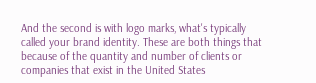And the second is with logo marks, what's typically called your brand identity. These are both things that because of the quantity and number of clients or companies that exist in the United States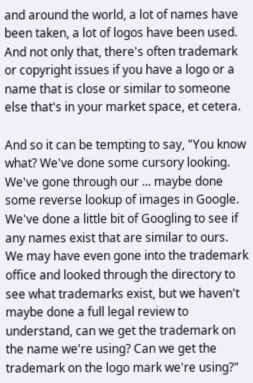and around the world, a lot of names have been taken, a lot of logos have been used. And not only that, there's often trademark or copyright issues if you have a logo or a name that is close or similar to someone else that's in your market space, et cetera.

And so it can be tempting to say, "You know what? We've done some cursory looking. We've gone through our ... maybe done some reverse lookup of images in Google. We've done a little bit of Googling to see if any names exist that are similar to ours. We may have even gone into the trademark office and looked through the directory to see what trademarks exist, but we haven't maybe done a full legal review to understand, can we get the trademark on the name we're using? Can we get the trademark on the logo mark we're using?"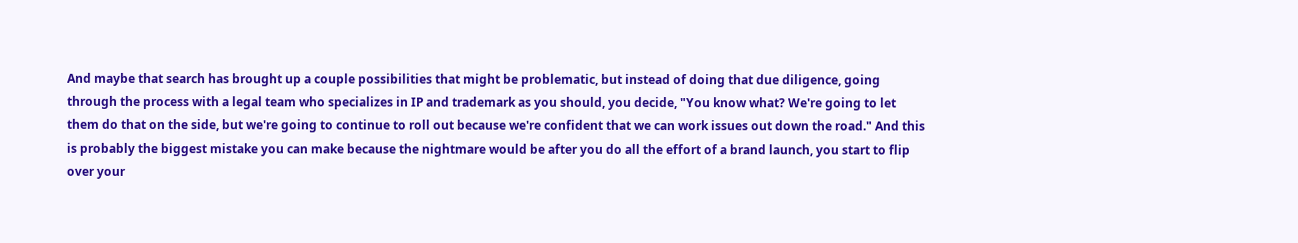And maybe that search has brought up a couple possibilities that might be problematic, but instead of doing that due diligence, going through the process with a legal team who specializes in IP and trademark as you should, you decide, "You know what? We're going to let them do that on the side, but we're going to continue to roll out because we're confident that we can work issues out down the road." And this is probably the biggest mistake you can make because the nightmare would be after you do all the effort of a brand launch, you start to flip over your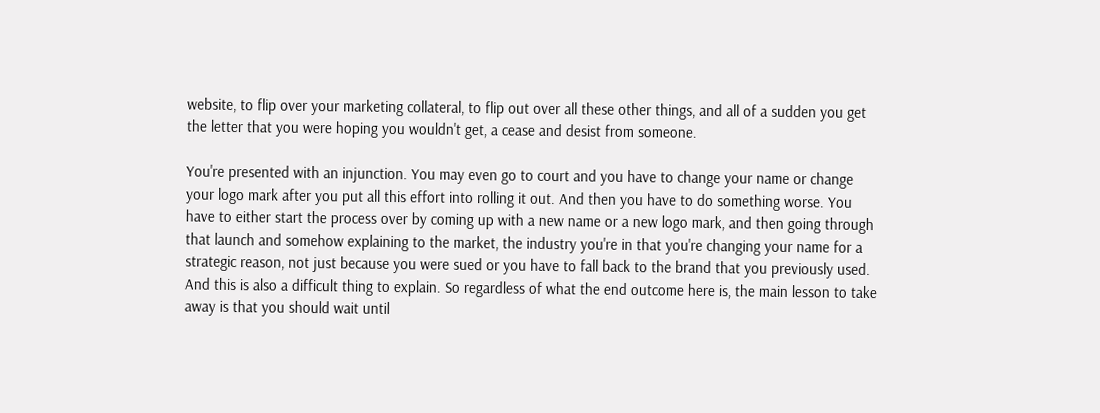website, to flip over your marketing collateral, to flip out over all these other things, and all of a sudden you get the letter that you were hoping you wouldn't get, a cease and desist from someone.

You're presented with an injunction. You may even go to court and you have to change your name or change your logo mark after you put all this effort into rolling it out. And then you have to do something worse. You have to either start the process over by coming up with a new name or a new logo mark, and then going through that launch and somehow explaining to the market, the industry you're in that you're changing your name for a strategic reason, not just because you were sued or you have to fall back to the brand that you previously used. And this is also a difficult thing to explain. So regardless of what the end outcome here is, the main lesson to take away is that you should wait until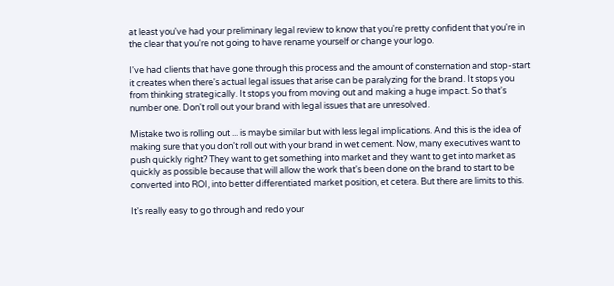at least you've had your preliminary legal review to know that you're pretty confident that you're in the clear that you're not going to have rename yourself or change your logo.

I've had clients that have gone through this process and the amount of consternation and stop-start it creates when there's actual legal issues that arise can be paralyzing for the brand. It stops you from thinking strategically. It stops you from moving out and making a huge impact. So that's number one. Don't roll out your brand with legal issues that are unresolved.

Mistake two is rolling out ... is maybe similar but with less legal implications. And this is the idea of making sure that you don't roll out with your brand in wet cement. Now, many executives want to push quickly right? They want to get something into market and they want to get into market as quickly as possible because that will allow the work that's been done on the brand to start to be converted into ROI, into better differentiated market position, et cetera. But there are limits to this.

It's really easy to go through and redo your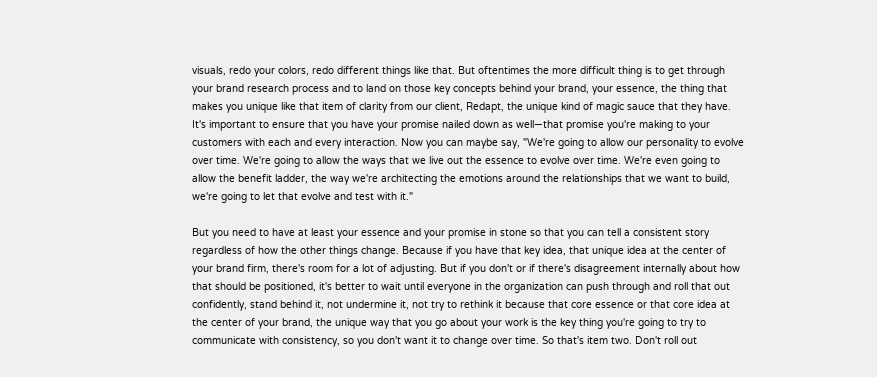visuals, redo your colors, redo different things like that. But oftentimes the more difficult thing is to get through your brand research process and to land on those key concepts behind your brand, your essence, the thing that makes you unique like that item of clarity from our client, Redapt, the unique kind of magic sauce that they have. It's important to ensure that you have your promise nailed down as well—that promise you're making to your customers with each and every interaction. Now you can maybe say, "We're going to allow our personality to evolve over time. We're going to allow the ways that we live out the essence to evolve over time. We're even going to allow the benefit ladder, the way we're architecting the emotions around the relationships that we want to build, we're going to let that evolve and test with it."

But you need to have at least your essence and your promise in stone so that you can tell a consistent story regardless of how the other things change. Because if you have that key idea, that unique idea at the center of your brand firm, there's room for a lot of adjusting. But if you don't or if there's disagreement internally about how that should be positioned, it's better to wait until everyone in the organization can push through and roll that out confidently, stand behind it, not undermine it, not try to rethink it because that core essence or that core idea at the center of your brand, the unique way that you go about your work is the key thing you're going to try to communicate with consistency, so you don't want it to change over time. So that's item two. Don't roll out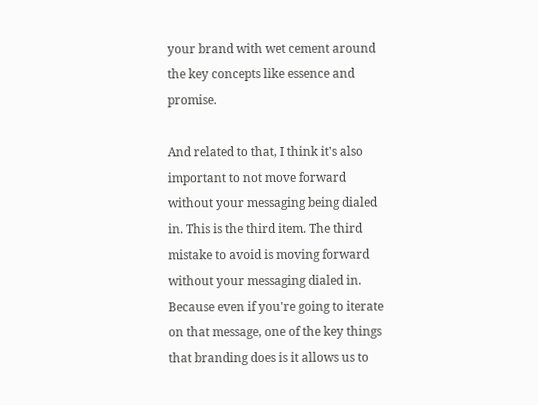your brand with wet cement around the key concepts like essence and promise.

And related to that, I think it's also important to not move forward without your messaging being dialed in. This is the third item. The third mistake to avoid is moving forward without your messaging dialed in. Because even if you're going to iterate on that message, one of the key things that branding does is it allows us to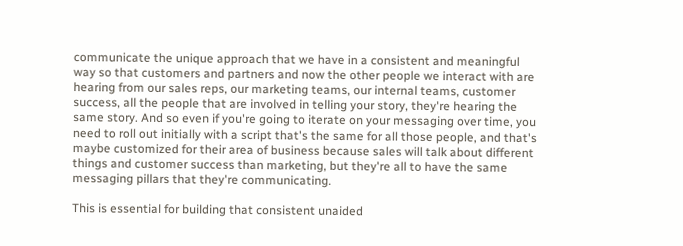communicate the unique approach that we have in a consistent and meaningful way so that customers and partners and now the other people we interact with are hearing from our sales reps, our marketing teams, our internal teams, customer success, all the people that are involved in telling your story, they're hearing the same story. And so even if you're going to iterate on your messaging over time, you need to roll out initially with a script that's the same for all those people, and that's maybe customized for their area of business because sales will talk about different things and customer success than marketing, but they're all to have the same messaging pillars that they're communicating.

This is essential for building that consistent unaided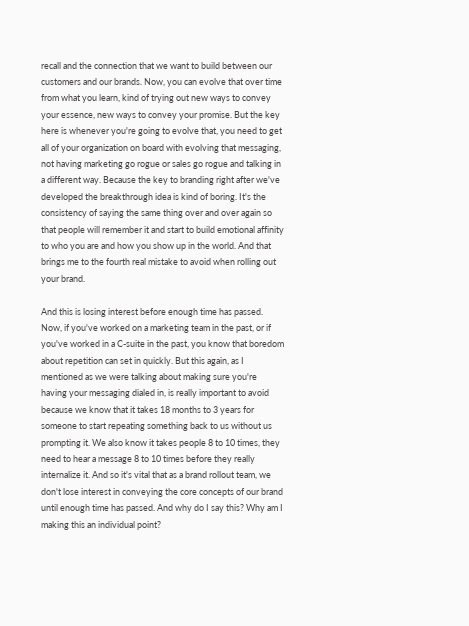recall and the connection that we want to build between our customers and our brands. Now, you can evolve that over time from what you learn, kind of trying out new ways to convey your essence, new ways to convey your promise. But the key here is whenever you're going to evolve that, you need to get all of your organization on board with evolving that messaging, not having marketing go rogue or sales go rogue and talking in a different way. Because the key to branding right after we've developed the breakthrough idea is kind of boring. It's the consistency of saying the same thing over and over again so that people will remember it and start to build emotional affinity to who you are and how you show up in the world. And that brings me to the fourth real mistake to avoid when rolling out your brand.

And this is losing interest before enough time has passed. Now, if you've worked on a marketing team in the past, or if you've worked in a C-suite in the past, you know that boredom about repetition can set in quickly. But this again, as I mentioned as we were talking about making sure you're having your messaging dialed in, is really important to avoid because we know that it takes 18 months to 3 years for someone to start repeating something back to us without us prompting it. We also know it takes people 8 to 10 times, they need to hear a message 8 to 10 times before they really internalize it. And so it's vital that as a brand rollout team, we don't lose interest in conveying the core concepts of our brand until enough time has passed. And why do I say this? Why am I making this an individual point?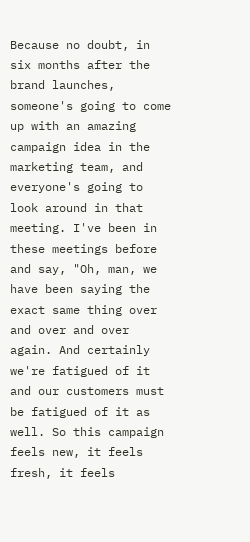Because no doubt, in six months after the brand launches, someone's going to come up with an amazing campaign idea in the marketing team, and everyone's going to look around in that meeting. I've been in these meetings before and say, "Oh, man, we have been saying the exact same thing over and over and over again. And certainly we're fatigued of it and our customers must be fatigued of it as well. So this campaign feels new, it feels fresh, it feels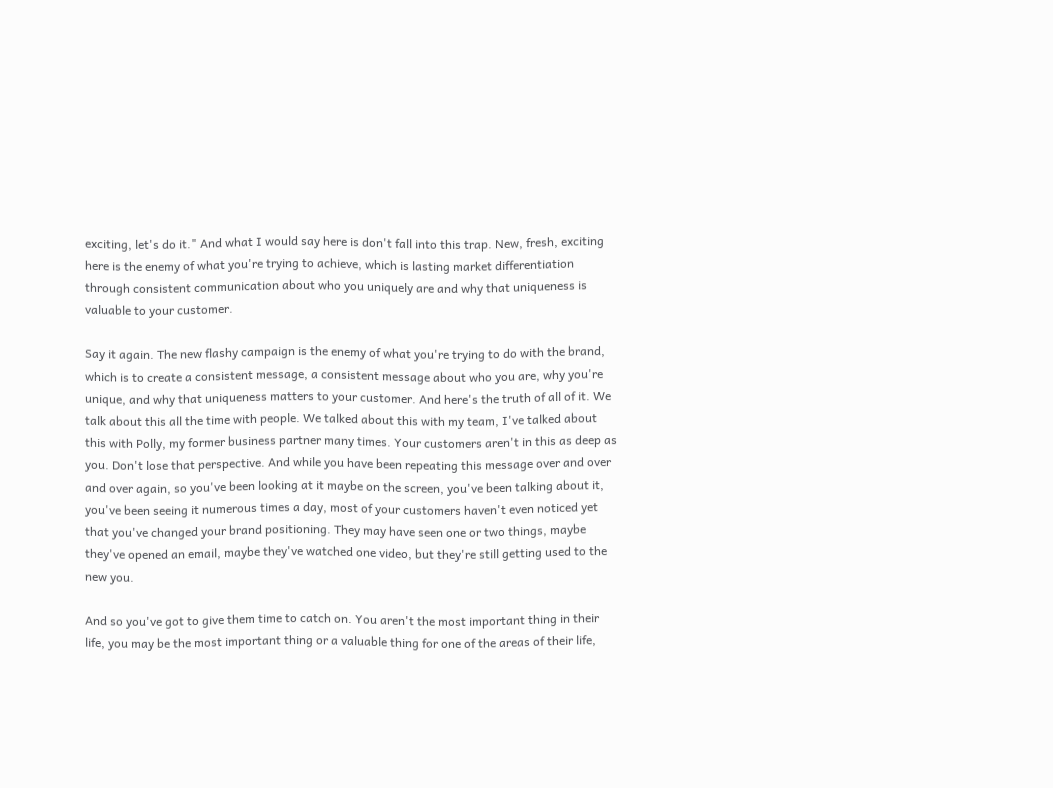exciting, let's do it." And what I would say here is don't fall into this trap. New, fresh, exciting here is the enemy of what you're trying to achieve, which is lasting market differentiation through consistent communication about who you uniquely are and why that uniqueness is valuable to your customer.

Say it again. The new flashy campaign is the enemy of what you're trying to do with the brand, which is to create a consistent message, a consistent message about who you are, why you're unique, and why that uniqueness matters to your customer. And here's the truth of all of it. We talk about this all the time with people. We talked about this with my team, I've talked about this with Polly, my former business partner many times. Your customers aren't in this as deep as you. Don't lose that perspective. And while you have been repeating this message over and over and over again, so you've been looking at it maybe on the screen, you've been talking about it, you've been seeing it numerous times a day, most of your customers haven't even noticed yet that you've changed your brand positioning. They may have seen one or two things, maybe they've opened an email, maybe they've watched one video, but they're still getting used to the new you.

And so you've got to give them time to catch on. You aren't the most important thing in their life, you may be the most important thing or a valuable thing for one of the areas of their life,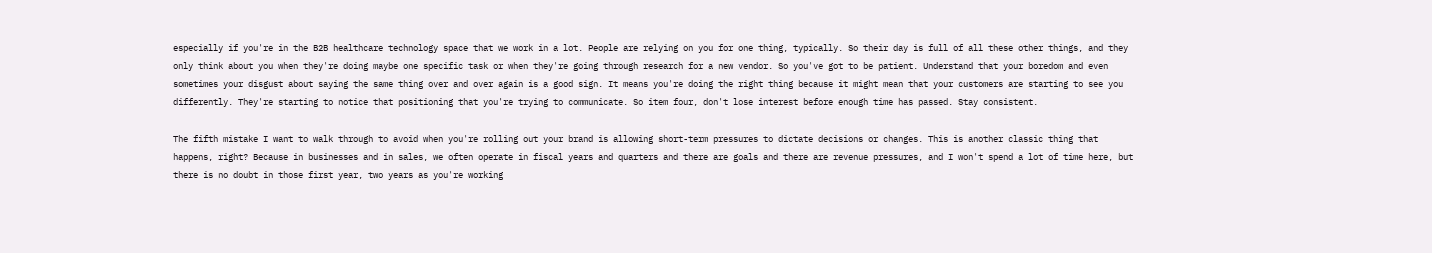especially if you're in the B2B healthcare technology space that we work in a lot. People are relying on you for one thing, typically. So their day is full of all these other things, and they only think about you when they're doing maybe one specific task or when they're going through research for a new vendor. So you've got to be patient. Understand that your boredom and even sometimes your disgust about saying the same thing over and over again is a good sign. It means you're doing the right thing because it might mean that your customers are starting to see you differently. They're starting to notice that positioning that you're trying to communicate. So item four, don't lose interest before enough time has passed. Stay consistent.

The fifth mistake I want to walk through to avoid when you're rolling out your brand is allowing short-term pressures to dictate decisions or changes. This is another classic thing that happens, right? Because in businesses and in sales, we often operate in fiscal years and quarters and there are goals and there are revenue pressures, and I won't spend a lot of time here, but there is no doubt in those first year, two years as you're working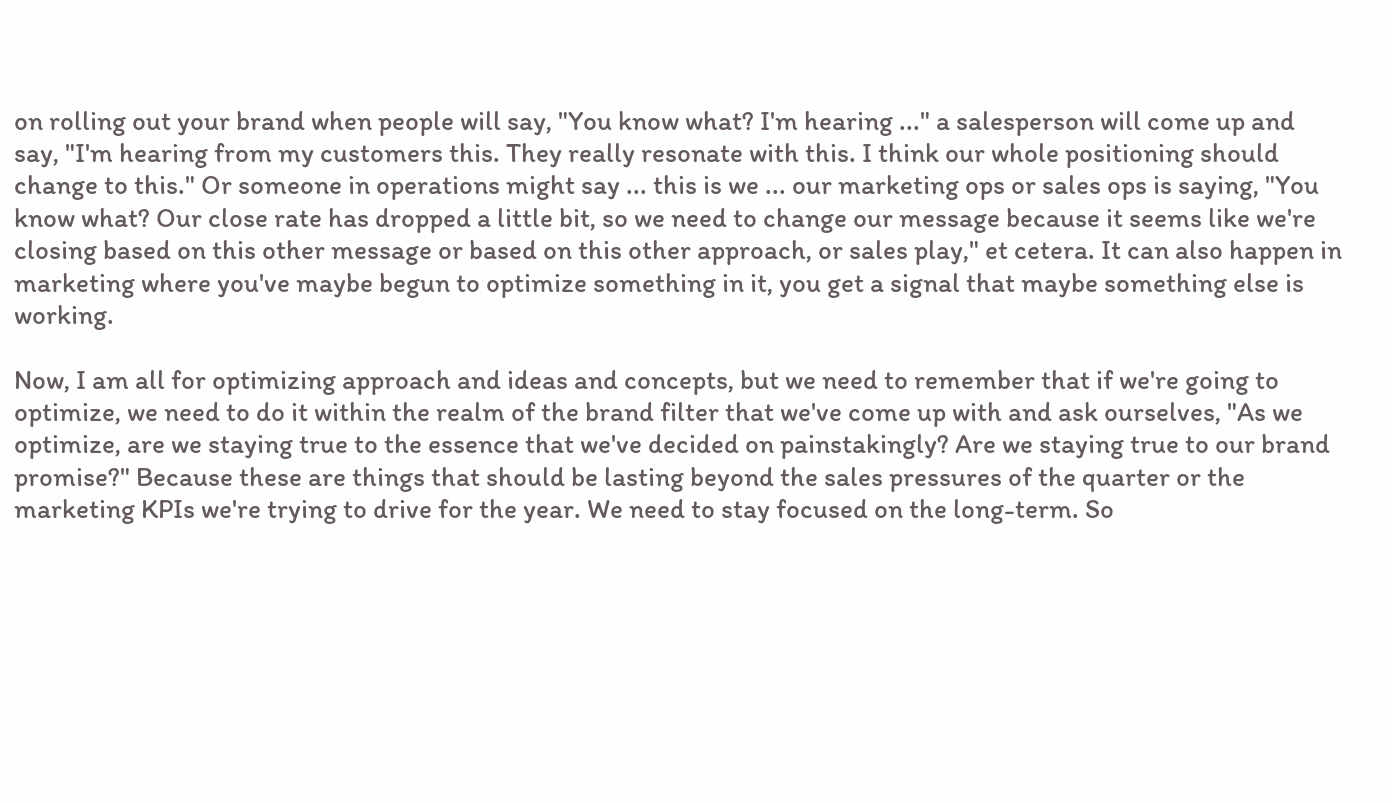on rolling out your brand when people will say, "You know what? I'm hearing ..." a salesperson will come up and say, "I'm hearing from my customers this. They really resonate with this. I think our whole positioning should change to this." Or someone in operations might say ... this is we ... our marketing ops or sales ops is saying, "You know what? Our close rate has dropped a little bit, so we need to change our message because it seems like we're closing based on this other message or based on this other approach, or sales play," et cetera. It can also happen in marketing where you've maybe begun to optimize something in it, you get a signal that maybe something else is working.

Now, I am all for optimizing approach and ideas and concepts, but we need to remember that if we're going to optimize, we need to do it within the realm of the brand filter that we've come up with and ask ourselves, "As we optimize, are we staying true to the essence that we've decided on painstakingly? Are we staying true to our brand promise?" Because these are things that should be lasting beyond the sales pressures of the quarter or the marketing KPIs we're trying to drive for the year. We need to stay focused on the long-term. So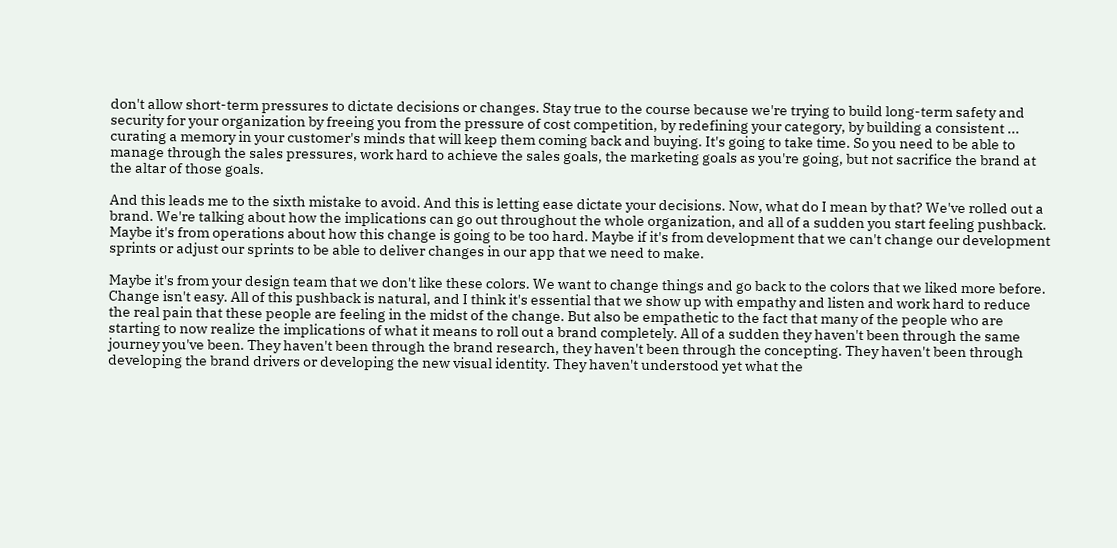don't allow short-term pressures to dictate decisions or changes. Stay true to the course because we're trying to build long-term safety and security for your organization by freeing you from the pressure of cost competition, by redefining your category, by building a consistent ... curating a memory in your customer's minds that will keep them coming back and buying. It's going to take time. So you need to be able to manage through the sales pressures, work hard to achieve the sales goals, the marketing goals as you're going, but not sacrifice the brand at the altar of those goals.

And this leads me to the sixth mistake to avoid. And this is letting ease dictate your decisions. Now, what do I mean by that? We've rolled out a brand. We're talking about how the implications can go out throughout the whole organization, and all of a sudden you start feeling pushback. Maybe it's from operations about how this change is going to be too hard. Maybe if it's from development that we can't change our development sprints or adjust our sprints to be able to deliver changes in our app that we need to make.

Maybe it's from your design team that we don't like these colors. We want to change things and go back to the colors that we liked more before. Change isn't easy. All of this pushback is natural, and I think it's essential that we show up with empathy and listen and work hard to reduce the real pain that these people are feeling in the midst of the change. But also be empathetic to the fact that many of the people who are starting to now realize the implications of what it means to roll out a brand completely. All of a sudden they haven't been through the same journey you've been. They haven't been through the brand research, they haven't been through the concepting. They haven't been through developing the brand drivers or developing the new visual identity. They haven't understood yet what the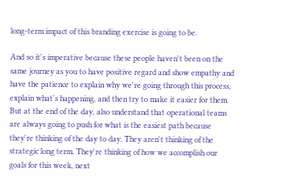long-term impact of this branding exercise is going to be.

And so it's imperative because these people haven't been on the same journey as you to have positive regard and show empathy and have the patience to explain why we're going through this process, explain what's happening, and then try to make it easier for them. But at the end of the day, also understand that operational teams are always going to push for what is the easiest path because they're thinking of the day to day. They aren't thinking of the strategic long term. They're thinking of how we accomplish our goals for this week, next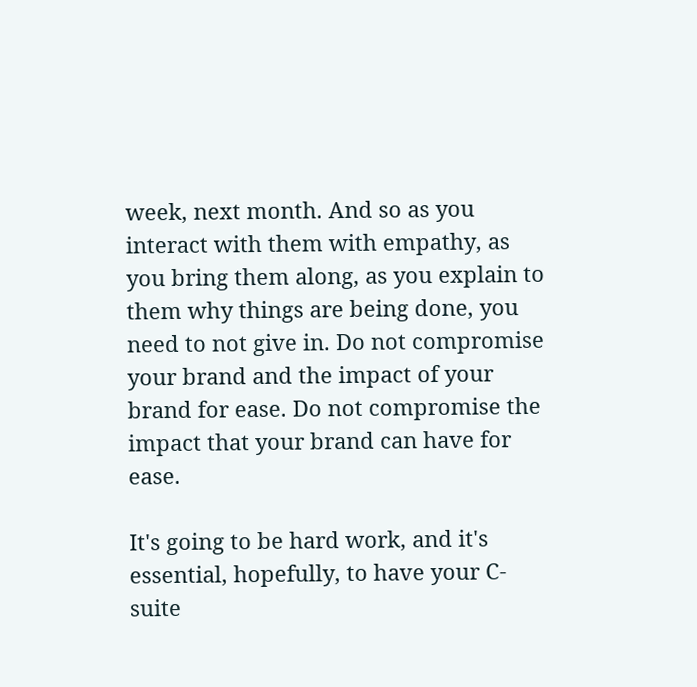week, next month. And so as you interact with them with empathy, as you bring them along, as you explain to them why things are being done, you need to not give in. Do not compromise your brand and the impact of your brand for ease. Do not compromise the impact that your brand can have for ease.

It's going to be hard work, and it's essential, hopefully, to have your C-suite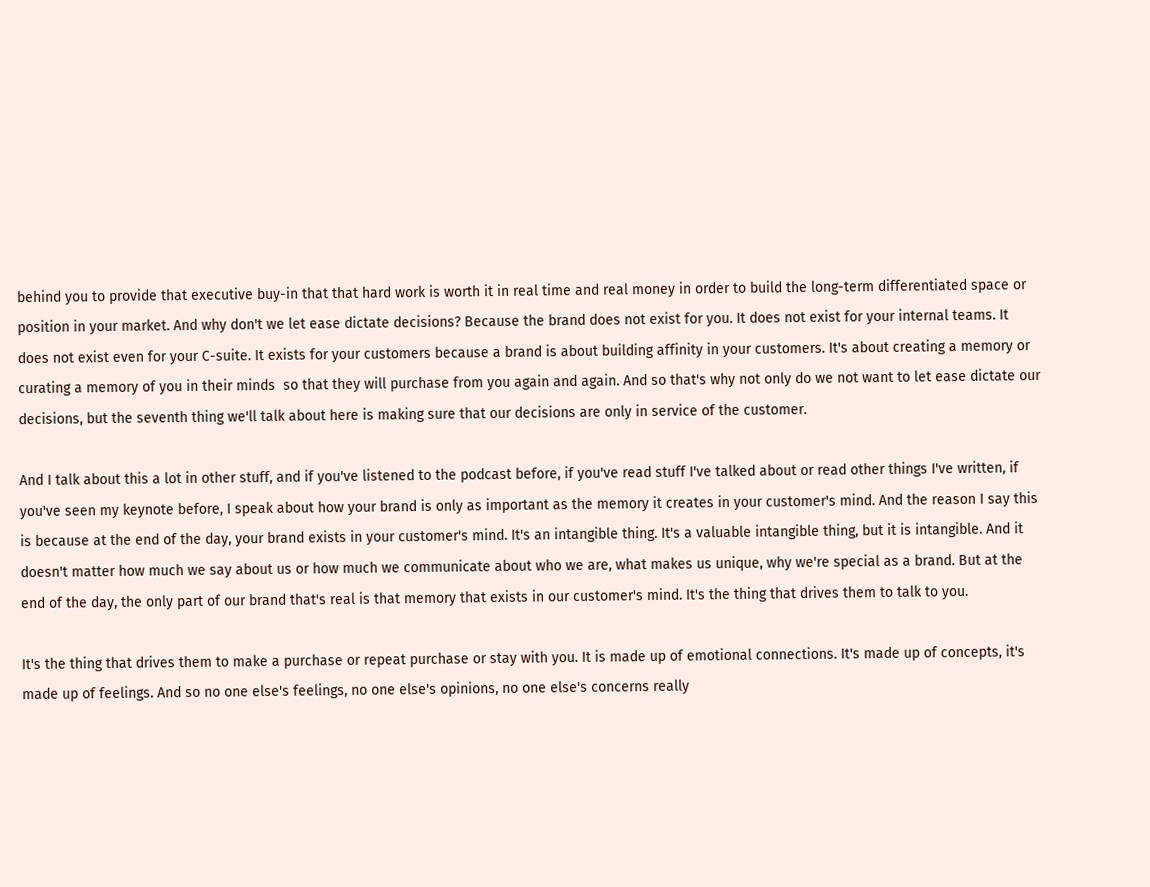behind you to provide that executive buy-in that that hard work is worth it in real time and real money in order to build the long-term differentiated space or position in your market. And why don't we let ease dictate decisions? Because the brand does not exist for you. It does not exist for your internal teams. It does not exist even for your C-suite. It exists for your customers because a brand is about building affinity in your customers. It's about creating a memory or curating a memory of you in their minds  so that they will purchase from you again and again. And so that's why not only do we not want to let ease dictate our decisions, but the seventh thing we'll talk about here is making sure that our decisions are only in service of the customer.

And I talk about this a lot in other stuff, and if you've listened to the podcast before, if you've read stuff I've talked about or read other things I've written, if you've seen my keynote before, I speak about how your brand is only as important as the memory it creates in your customer's mind. And the reason I say this is because at the end of the day, your brand exists in your customer's mind. It's an intangible thing. It's a valuable intangible thing, but it is intangible. And it doesn't matter how much we say about us or how much we communicate about who we are, what makes us unique, why we're special as a brand. But at the end of the day, the only part of our brand that's real is that memory that exists in our customer's mind. It's the thing that drives them to talk to you.

It's the thing that drives them to make a purchase or repeat purchase or stay with you. It is made up of emotional connections. It's made up of concepts, it's made up of feelings. And so no one else's feelings, no one else's opinions, no one else's concerns really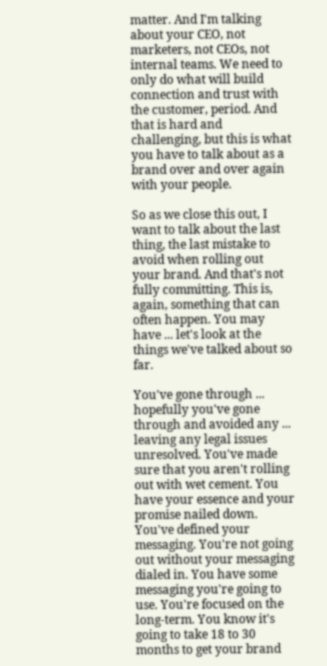matter. And I'm talking about your CEO, not marketers, not CEOs, not internal teams. We need to only do what will build connection and trust with the customer, period. And that is hard and challenging, but this is what you have to talk about as a brand over and over again with your people.

So as we close this out, I want to talk about the last thing, the last mistake to avoid when rolling out your brand. And that's not fully committing. This is, again, something that can often happen. You may have ... let's look at the things we've talked about so far.

You've gone through ... hopefully you've gone through and avoided any ... leaving any legal issues unresolved. You've made sure that you aren't rolling out with wet cement. You have your essence and your promise nailed down. You've defined your messaging. You're not going out without your messaging dialed in. You have some messaging you're going to use. You're focused on the long-term. You know it's going to take 18 to 30 months to get your brand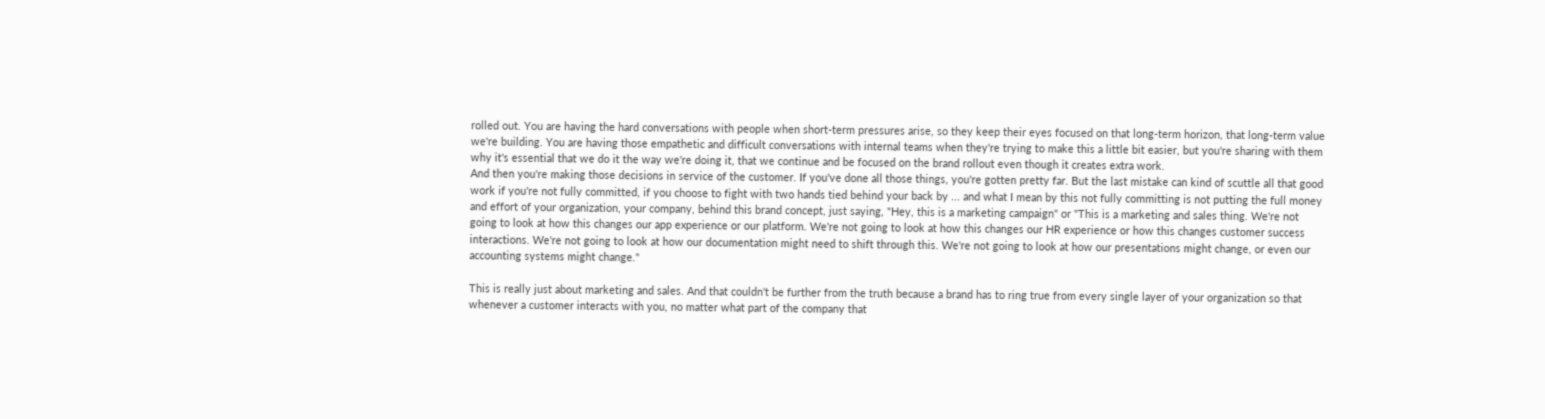rolled out. You are having the hard conversations with people when short-term pressures arise, so they keep their eyes focused on that long-term horizon, that long-term value we're building. You are having those empathetic and difficult conversations with internal teams when they're trying to make this a little bit easier, but you're sharing with them why it's essential that we do it the way we're doing it, that we continue and be focused on the brand rollout even though it creates extra work.
And then you're making those decisions in service of the customer. If you've done all those things, you're gotten pretty far. But the last mistake can kind of scuttle all that good work if you're not fully committed, if you choose to fight with two hands tied behind your back by ... and what I mean by this not fully committing is not putting the full money and effort of your organization, your company, behind this brand concept, just saying, "Hey, this is a marketing campaign" or "This is a marketing and sales thing. We're not going to look at how this changes our app experience or our platform. We're not going to look at how this changes our HR experience or how this changes customer success interactions. We're not going to look at how our documentation might need to shift through this. We're not going to look at how our presentations might change, or even our accounting systems might change."

This is really just about marketing and sales. And that couldn't be further from the truth because a brand has to ring true from every single layer of your organization so that whenever a customer interacts with you, no matter what part of the company that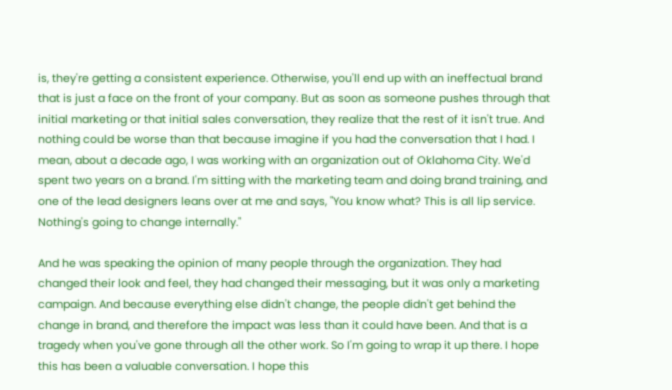is, they're getting a consistent experience. Otherwise, you'll end up with an ineffectual brand that is just a face on the front of your company. But as soon as someone pushes through that initial marketing or that initial sales conversation, they realize that the rest of it isn't true. And nothing could be worse than that because imagine if you had the conversation that I had. I mean, about a decade ago, I was working with an organization out of Oklahoma City. We'd spent two years on a brand. I'm sitting with the marketing team and doing brand training, and one of the lead designers leans over at me and says, "You know what? This is all lip service. Nothing's going to change internally."

And he was speaking the opinion of many people through the organization. They had changed their look and feel, they had changed their messaging, but it was only a marketing campaign. And because everything else didn't change, the people didn't get behind the change in brand, and therefore the impact was less than it could have been. And that is a tragedy when you've gone through all the other work. So I'm going to wrap it up there. I hope this has been a valuable conversation. I hope this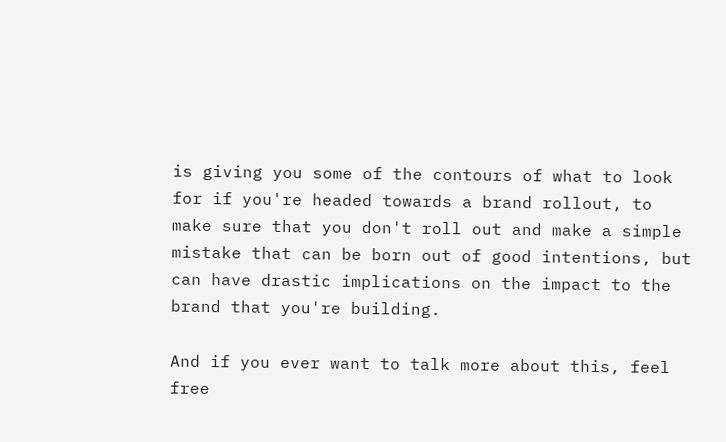is giving you some of the contours of what to look for if you're headed towards a brand rollout, to make sure that you don't roll out and make a simple mistake that can be born out of good intentions, but can have drastic implications on the impact to the brand that you're building.

And if you ever want to talk more about this, feel free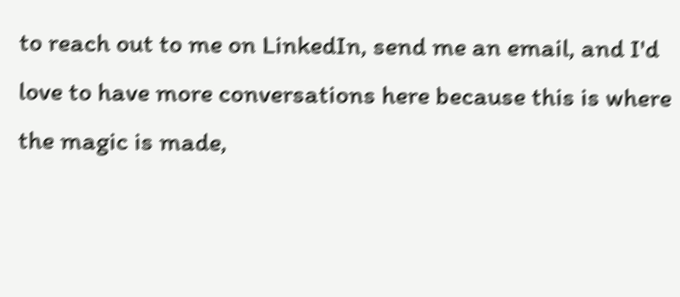to reach out to me on LinkedIn, send me an email, and I'd love to have more conversations here because this is where the magic is made,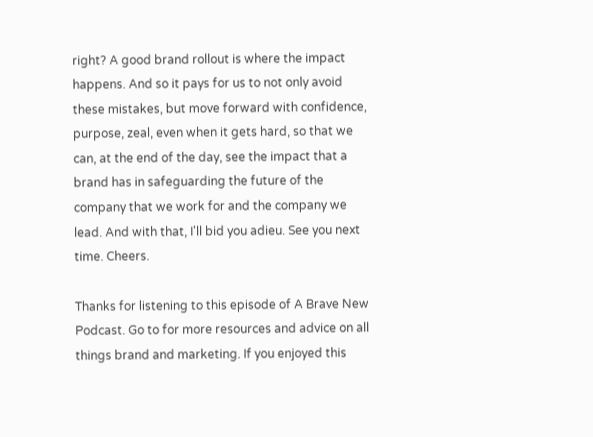right? A good brand rollout is where the impact happens. And so it pays for us to not only avoid these mistakes, but move forward with confidence, purpose, zeal, even when it gets hard, so that we can, at the end of the day, see the impact that a brand has in safeguarding the future of the company that we work for and the company we lead. And with that, I'll bid you adieu. See you next time. Cheers.

Thanks for listening to this episode of A Brave New Podcast. Go to for more resources and advice on all things brand and marketing. If you enjoyed this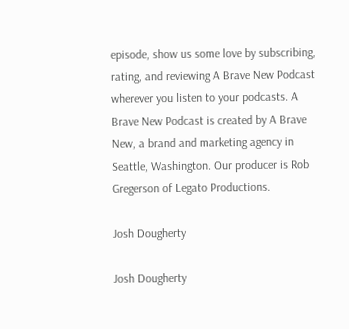episode, show us some love by subscribing, rating, and reviewing A Brave New Podcast wherever you listen to your podcasts. A Brave New Podcast is created by A Brave New, a brand and marketing agency in Seattle, Washington. Our producer is Rob Gregerson of Legato Productions.

Josh Dougherty

Josh Dougherty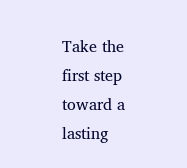Take the first step toward a lasting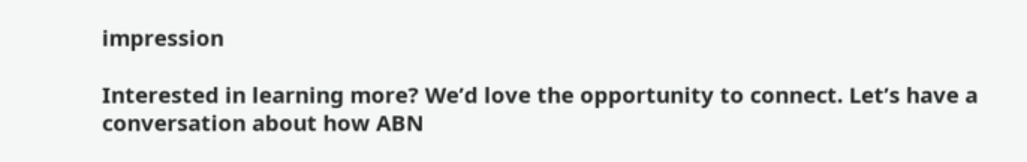impression

Interested in learning more? We’d love the opportunity to connect. Let’s have a conversation about how ABN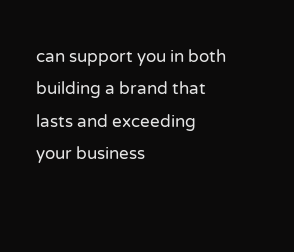can support you in both building a brand that lasts and exceeding your business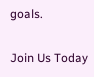goals.

Join Us Today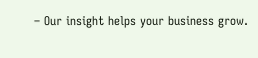– Our insight helps your business grow.